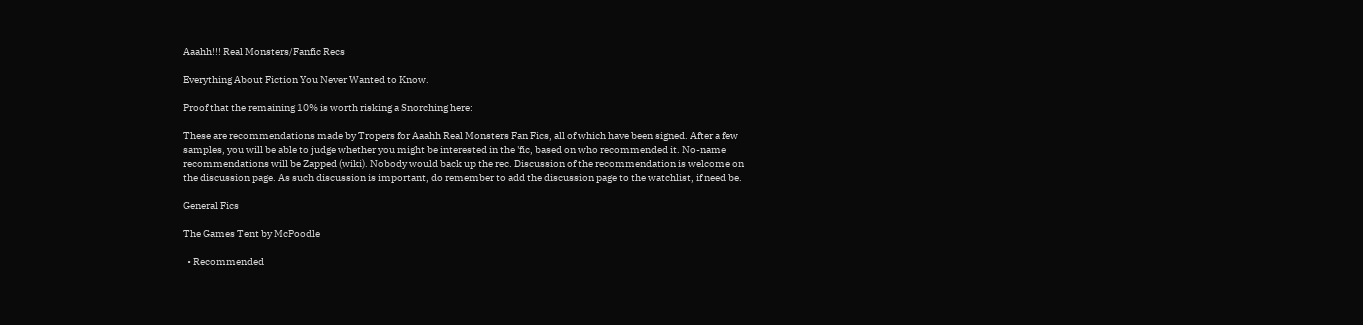Aaahh!!! Real Monsters/Fanfic Recs

Everything About Fiction You Never Wanted to Know.

Proof that the remaining 10% is worth risking a Snorching here:

These are recommendations made by Tropers for Aaahh Real Monsters Fan Fics, all of which have been signed. After a few samples, you will be able to judge whether you might be interested in the 'fic, based on who recommended it. No-name recommendations will be Zapped (wiki). Nobody would back up the rec. Discussion of the recommendation is welcome on the discussion page. As such discussion is important, do remember to add the discussion page to the watchlist, if need be.

General Fics

The Games Tent by McPoodle

  • Recommended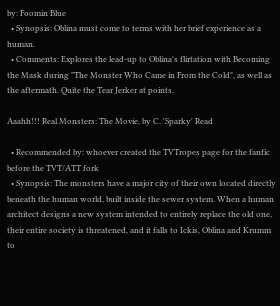by: Foomin Blue
  • Synopsis: Oblina must come to terms with her brief experience as a human.
  • Comments: Explores the lead-up to Oblina's flirtation with Becoming the Mask during "The Monster Who Came in From the Cold", as well as the aftermath. Quite the Tear Jerker at points.

Aaahh!!! Real Monsters: The Movie, by C. 'Sparky' Read

  • Recommended by: whoever created the TVTropes page for the fanfic before the TVT/ATT fork
  • Synopsis: The monsters have a major city of their own located directly beneath the human world, built inside the sewer system. When a human architect designs a new system intended to entirely replace the old one, their entire society is threatened, and it falls to Ickis, Oblina and Krumm to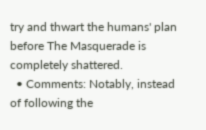try and thwart the humans' plan before The Masquerade is completely shattered.
  • Comments: Notably, instead of following the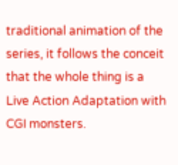traditional animation of the series, it follows the conceit that the whole thing is a Live Action Adaptation with CGI monsters.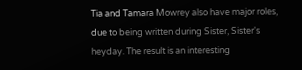Tia and Tamara Mowrey also have major roles, due to being written during Sister, Sister's heyday. The result is an interesting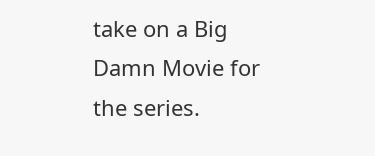take on a Big Damn Movie for the series.